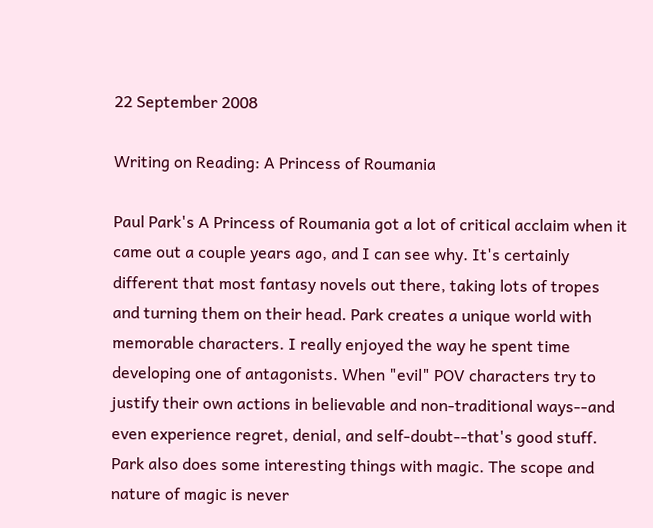22 September 2008

Writing on Reading: A Princess of Roumania

Paul Park's A Princess of Roumania got a lot of critical acclaim when it came out a couple years ago, and I can see why. It's certainly different that most fantasy novels out there, taking lots of tropes and turning them on their head. Park creates a unique world with memorable characters. I really enjoyed the way he spent time developing one of antagonists. When "evil" POV characters try to justify their own actions in believable and non-traditional ways--and even experience regret, denial, and self-doubt--that's good stuff. Park also does some interesting things with magic. The scope and nature of magic is never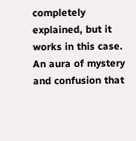completely explained, but it works in this case. An aura of mystery and confusion that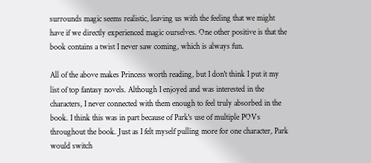surrounds magic seems realistic, leaving us with the feeling that we might have if we directly experienced magic ourselves. One other positive is that the book contains a twist I never saw coming, which is always fun.

All of the above makes Princess worth reading, but I don't think I put it my list of top fantasy novels. Although I enjoyed and was interested in the characters, I never connected with them enough to feel truly absorbed in the book. I think this was in part because of Park's use of multiple POVs throughout the book. Just as I felt myself pulling more for one character, Park would switch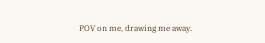POV on me, drawing me away.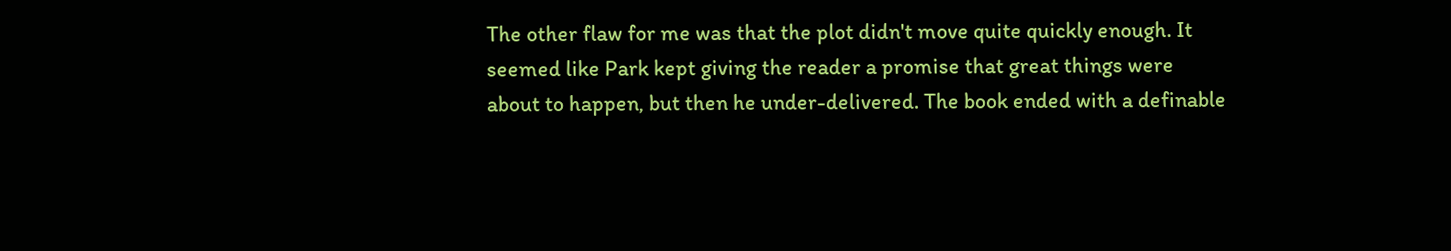The other flaw for me was that the plot didn't move quite quickly enough. It seemed like Park kept giving the reader a promise that great things were about to happen, but then he under-delivered. The book ended with a definable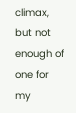climax, but not enough of one for my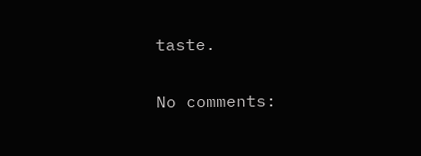taste.

No comments: